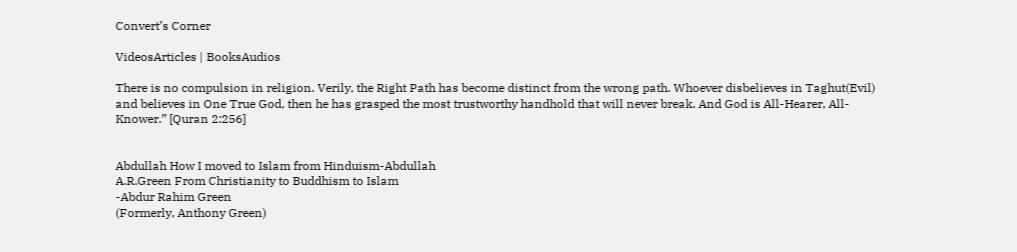Convert’s Corner

VideosArticles | BooksAudios

There is no compulsion in religion. Verily, the Right Path has become distinct from the wrong path. Whoever disbelieves in Taghut(Evil) and believes in One True God, then he has grasped the most trustworthy handhold that will never break. And God is All-Hearer, All-Knower.” [Quran 2:256]


Abdullah How I moved to Islam from Hinduism-Abdullah
A.R.Green From Christianity to Buddhism to Islam
-Abdur Rahim Green
(Formerly, Anthony Green)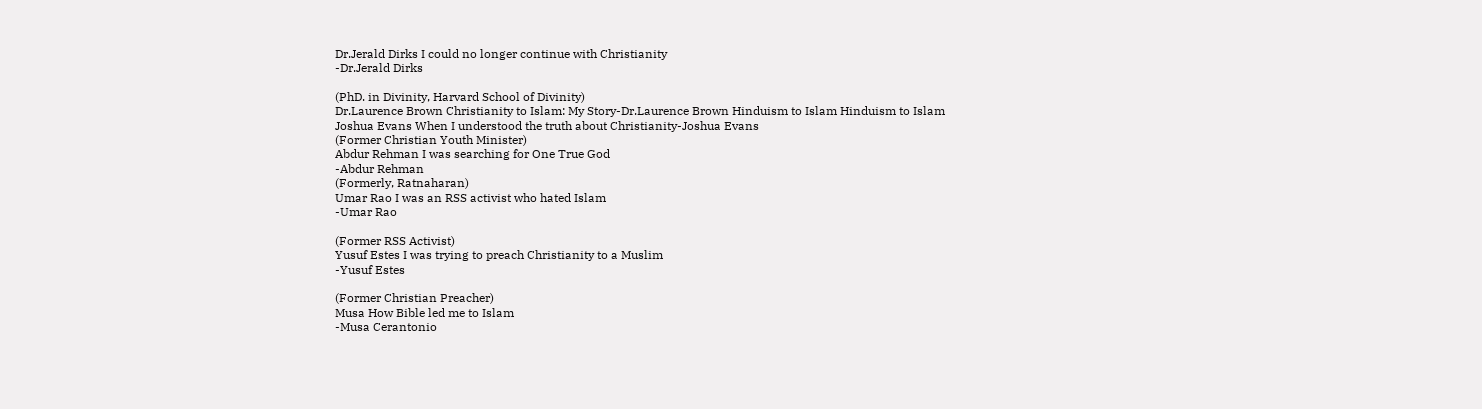Dr.Jerald Dirks I could no longer continue with Christianity
-Dr.Jerald Dirks

(PhD. in Divinity, Harvard School of Divinity)
Dr.Laurence Brown Christianity to Islam: My Story-Dr.Laurence Brown Hinduism to Islam Hinduism to Islam
Joshua Evans When I understood the truth about Christianity-Joshua Evans
(Former Christian Youth Minister)
Abdur Rehman I was searching for One True God
-Abdur Rehman
(Formerly, Ratnaharan)
Umar Rao I was an RSS activist who hated Islam
-Umar Rao

(Former RSS Activist)
Yusuf Estes I was trying to preach Christianity to a Muslim
-Yusuf Estes

(Former Christian Preacher)
Musa How Bible led me to Islam
-Musa Cerantonio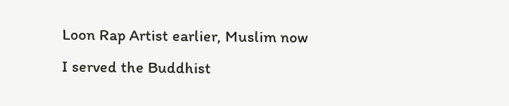Loon Rap Artist earlier, Muslim now
I served the Buddhist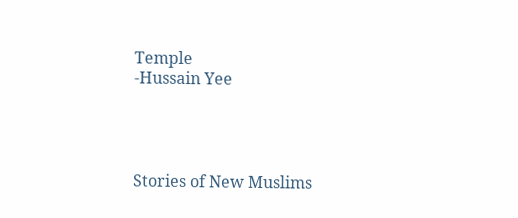Temple
-Hussain Yee




Stories of New Muslims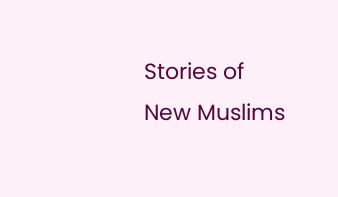Stories of New Muslims